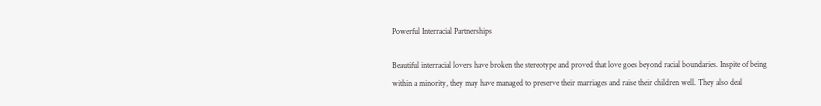Powerful Interracial Partnerships

Beautiful interracial lovers have broken the stereotype and proved that love goes beyond racial boundaries. Inspite of being within a minority, they may have managed to preserve their marriages and raise their children well. They also deal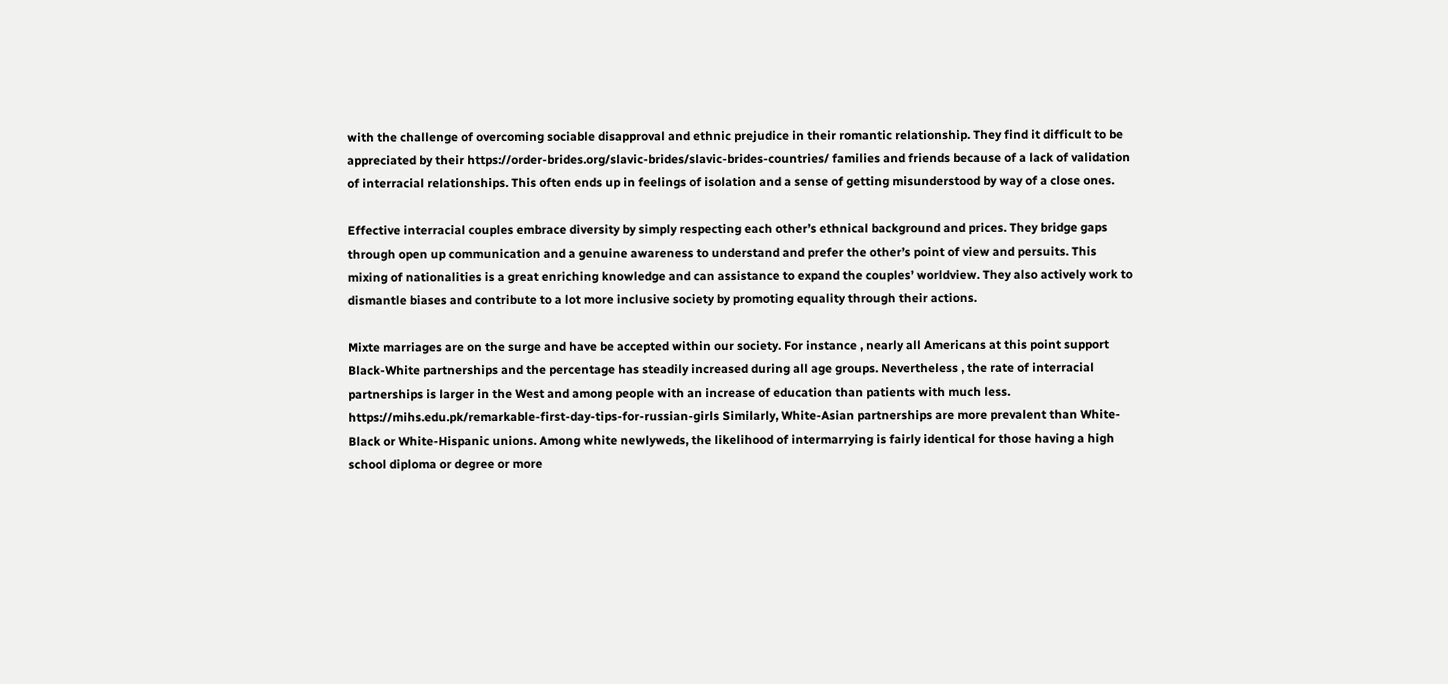with the challenge of overcoming sociable disapproval and ethnic prejudice in their romantic relationship. They find it difficult to be appreciated by their https://order-brides.org/slavic-brides/slavic-brides-countries/ families and friends because of a lack of validation of interracial relationships. This often ends up in feelings of isolation and a sense of getting misunderstood by way of a close ones.

Effective interracial couples embrace diversity by simply respecting each other’s ethnical background and prices. They bridge gaps through open up communication and a genuine awareness to understand and prefer the other’s point of view and persuits. This mixing of nationalities is a great enriching knowledge and can assistance to expand the couples’ worldview. They also actively work to dismantle biases and contribute to a lot more inclusive society by promoting equality through their actions.

Mixte marriages are on the surge and have be accepted within our society. For instance , nearly all Americans at this point support Black-White partnerships and the percentage has steadily increased during all age groups. Nevertheless , the rate of interracial partnerships is larger in the West and among people with an increase of education than patients with much less. https://mihs.edu.pk/remarkable-first-day-tips-for-russian-girls Similarly, White-Asian partnerships are more prevalent than White-Black or White-Hispanic unions. Among white newlyweds, the likelihood of intermarrying is fairly identical for those having a high school diploma or degree or more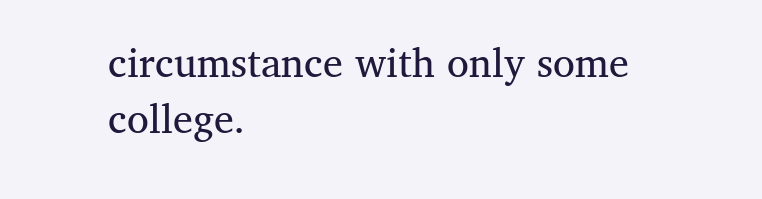circumstance with only some college.